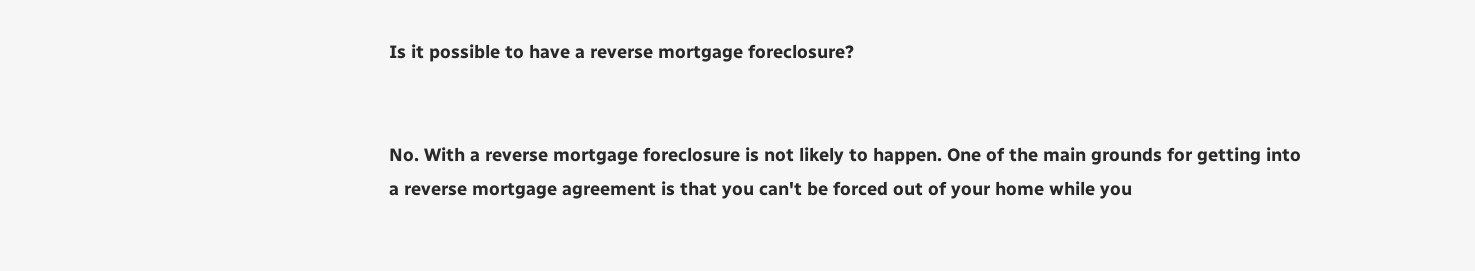Is it possible to have a reverse mortgage foreclosure?


No. With a reverse mortgage foreclosure is not likely to happen. One of the main grounds for getting into a reverse mortgage agreement is that you can't be forced out of your home while you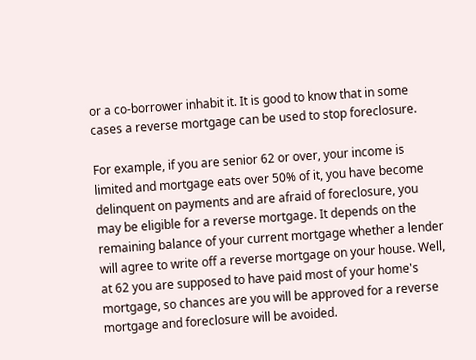or a co-borrower inhabit it. It is good to know that in some cases a reverse mortgage can be used to stop foreclosure.

For example, if you are senior 62 or over, your income is limited and mortgage eats over 50% of it, you have become delinquent on payments and are afraid of foreclosure, you may be eligible for a reverse mortgage. It depends on the remaining balance of your current mortgage whether a lender will agree to write off a reverse mortgage on your house. Well, at 62 you are supposed to have paid most of your home's mortgage, so chances are you will be approved for a reverse mortgage and foreclosure will be avoided.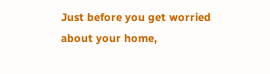Just before you get worried about your home,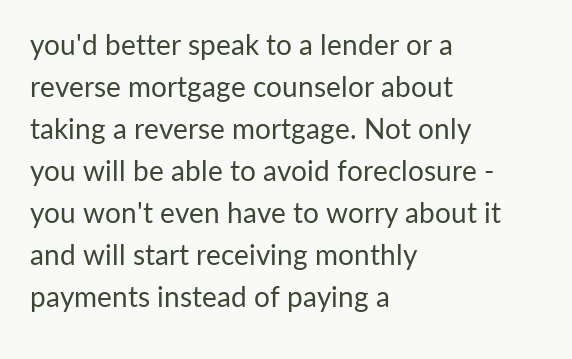you'd better speak to a lender or a reverse mortgage counselor about taking a reverse mortgage. Not only you will be able to avoid foreclosure - you won't even have to worry about it and will start receiving monthly payments instead of paying a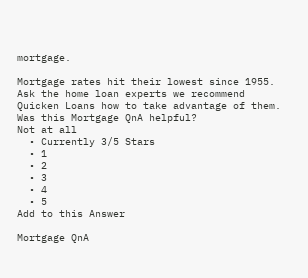mortgage.

Mortgage rates hit their lowest since 1955. Ask the home loan experts we recommend Quicken Loans how to take advantage of them.
Was this Mortgage QnA helpful?
Not at all
  • Currently 3/5 Stars
  • 1
  • 2
  • 3
  • 4
  • 5
Add to this Answer

Mortgage QnA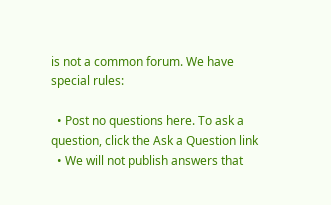is not a common forum. We have special rules:

  • Post no questions here. To ask a question, click the Ask a Question link
  • We will not publish answers that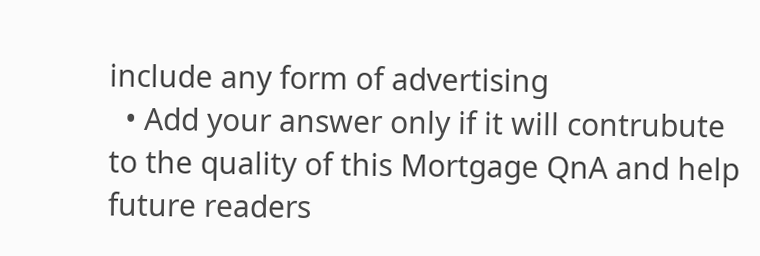include any form of advertising
  • Add your answer only if it will contrubute to the quality of this Mortgage QnA and help future readers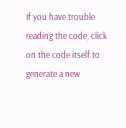If you have trouble reading the code, click on the code itself to generate a new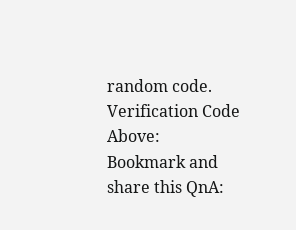random code. Verification Code Above:
Bookmark and share this QnA: